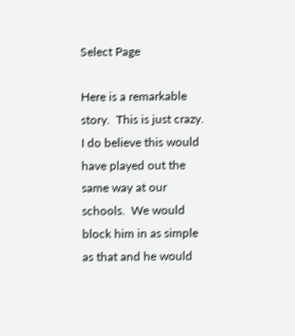Select Page

Here is a remarkable story.  This is just crazy.  I do believe this would have played out the same way at our schools.  We would block him in as simple as that and he would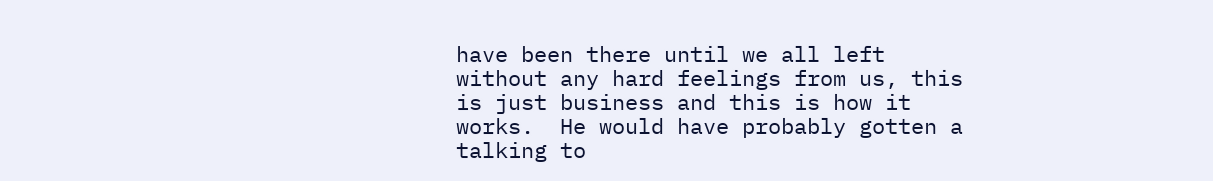have been there until we all left without any hard feelings from us, this is just business and this is how it works.  He would have probably gotten a talking to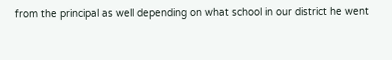from the principal as well depending on what school in our district he went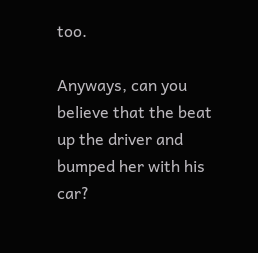too.

Anyways, can you believe that the beat up the driver and bumped her with his car?